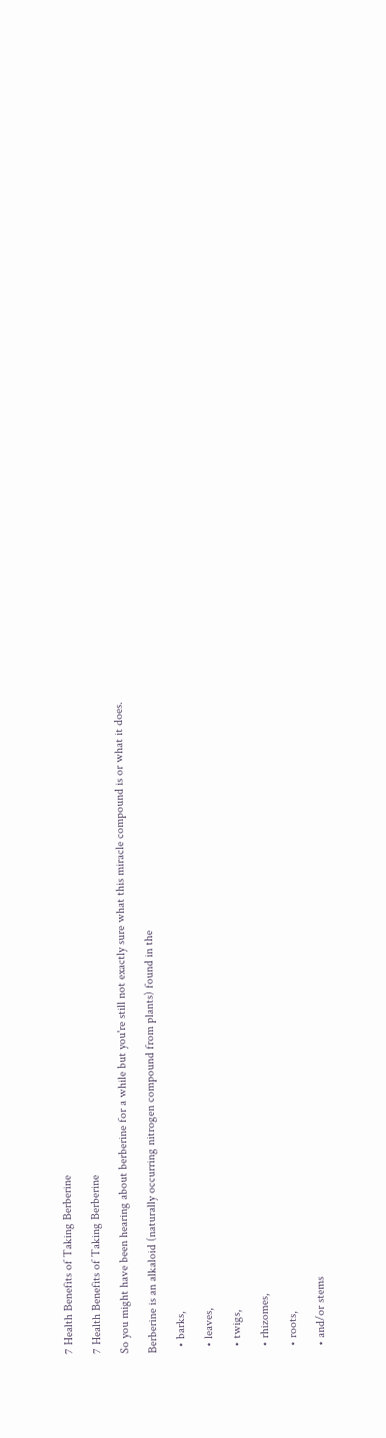7 Health Benefits of Taking Berberine

7 Health Benefits of Taking Berberine

So you might have been hearing about berberine for a while but you're still not exactly sure what this miracle compound is or what it does.

Berberine is an alkaloid (naturally occurring nitrogen compound from plants) found in the

  • barks,

  • leaves,

  • twigs,

  • rhizomes,

  • roots,

  • and/or stems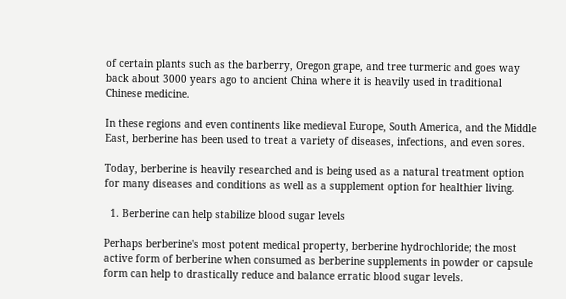of certain plants such as the barberry, Oregon grape, and tree turmeric and goes way back about 3000 years ago to ancient China where it is heavily used in traditional Chinese medicine.

In these regions and even continents like medieval Europe, South America, and the Middle East, berberine has been used to treat a variety of diseases, infections, and even sores.

Today, berberine is heavily researched and is being used as a natural treatment option for many diseases and conditions as well as a supplement option for healthier living.

  1. Berberine can help stabilize blood sugar levels

Perhaps berberine's most potent medical property, berberine hydrochloride; the most active form of berberine when consumed as berberine supplements in powder or capsule form can help to drastically reduce and balance erratic blood sugar levels.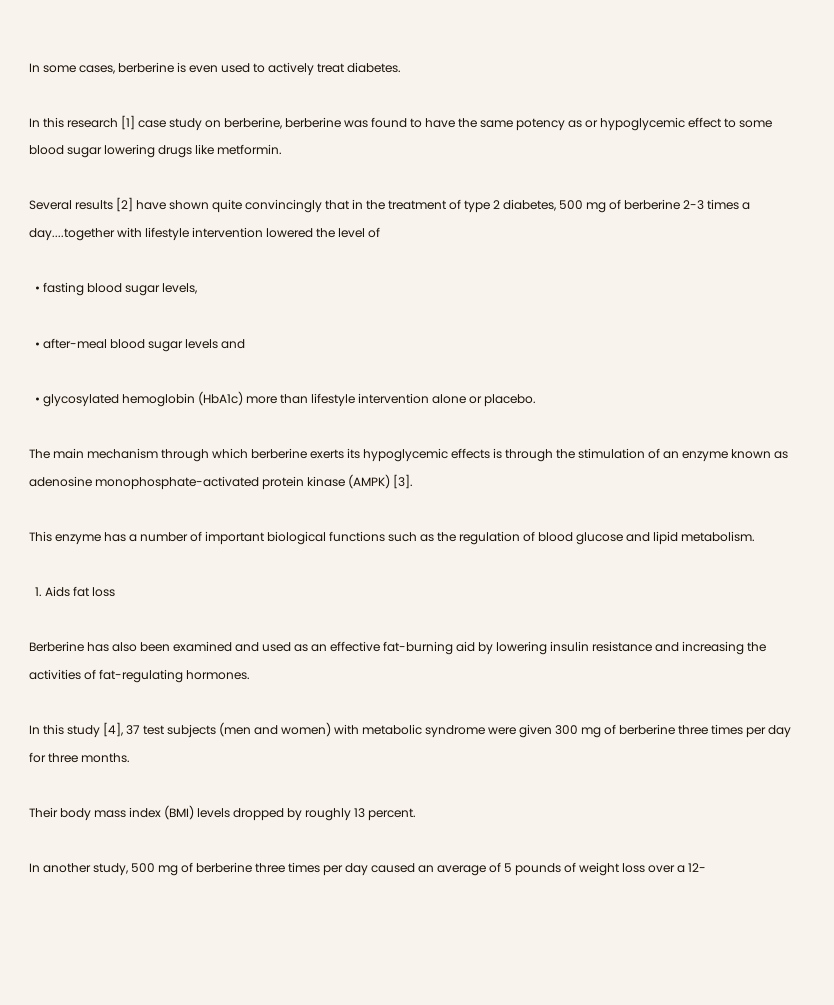In some cases, berberine is even used to actively treat diabetes.

In this research [1] case study on berberine, berberine was found to have the same potency as or hypoglycemic effect to some blood sugar lowering drugs like metformin.

Several results [2] have shown quite convincingly that in the treatment of type 2 diabetes, 500 mg of berberine 2-3 times a day....together with lifestyle intervention lowered the level of

  • fasting blood sugar levels,

  • after-meal blood sugar levels and

  • glycosylated hemoglobin (HbA1c) more than lifestyle intervention alone or placebo.

The main mechanism through which berberine exerts its hypoglycemic effects is through the stimulation of an enzyme known as adenosine monophosphate-activated protein kinase (AMPK) [3].

This enzyme has a number of important biological functions such as the regulation of blood glucose and lipid metabolism.

  1. Aids fat loss

Berberine has also been examined and used as an effective fat-burning aid by lowering insulin resistance and increasing the activities of fat-regulating hormones.

In this study [4], 37 test subjects (men and women) with metabolic syndrome were given 300 mg of berberine three times per day for three months.

Their body mass index (BMI) levels dropped by roughly 13 percent.

In another study, 500 mg of berberine three times per day caused an average of 5 pounds of weight loss over a 12-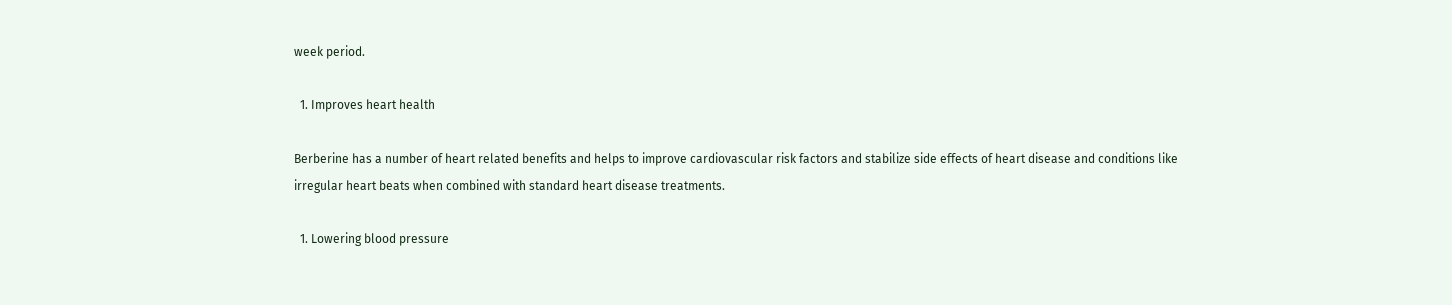week period.

  1. Improves heart health

Berberine has a number of heart related benefits and helps to improve cardiovascular risk factors and stabilize side effects of heart disease and conditions like irregular heart beats when combined with standard heart disease treatments.

  1. Lowering blood pressure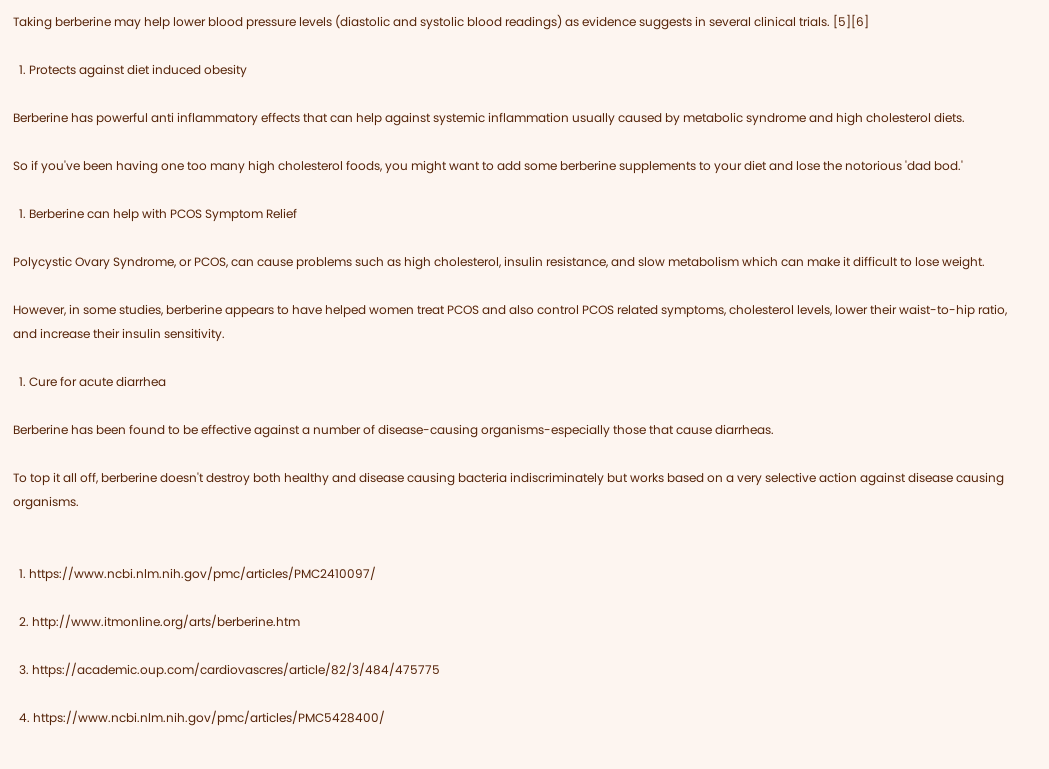Taking berberine may help lower blood pressure levels (diastolic and systolic blood readings) as evidence suggests in several clinical trials. [5][6]

  1. Protects against diet induced obesity

Berberine has powerful anti inflammatory effects that can help against systemic inflammation usually caused by metabolic syndrome and high cholesterol diets.

So if you've been having one too many high cholesterol foods, you might want to add some berberine supplements to your diet and lose the notorious 'dad bod.'

  1. Berberine can help with PCOS Symptom Relief

Polycystic Ovary Syndrome, or PCOS, can cause problems such as high cholesterol, insulin resistance, and slow metabolism which can make it difficult to lose weight.

However, in some studies, berberine appears to have helped women treat PCOS and also control PCOS related symptoms, cholesterol levels, lower their waist-to-hip ratio, and increase their insulin sensitivity.

  1. Cure for acute diarrhea

Berberine has been found to be effective against a number of disease-causing organisms-especially those that cause diarrheas.

To top it all off, berberine doesn't destroy both healthy and disease causing bacteria indiscriminately but works based on a very selective action against disease causing organisms.


  1. https://www.ncbi.nlm.nih.gov/pmc/articles/PMC2410097/

  2. http://www.itmonline.org/arts/berberine.htm

  3. https://academic.oup.com/cardiovascres/article/82/3/484/475775

  4. https://www.ncbi.nlm.nih.gov/pmc/articles/PMC5428400/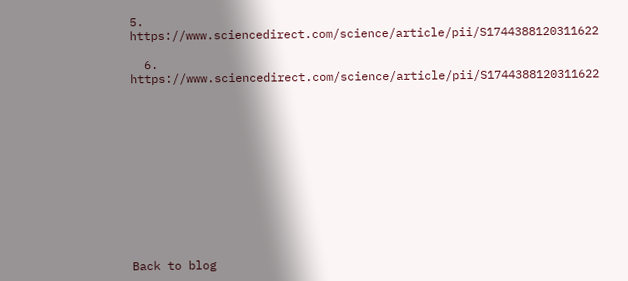5. https://www.sciencedirect.com/science/article/pii/S1744388120311622

  6. https://www.sciencedirect.com/science/article/pii/S1744388120311622












Back to blog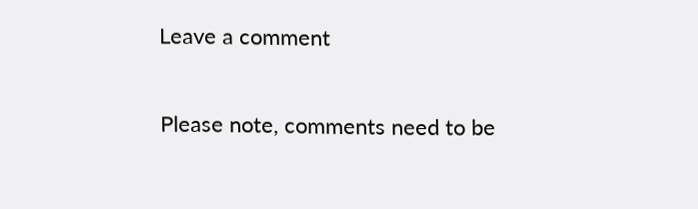Leave a comment

Please note, comments need to be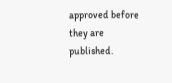approved before they are published.